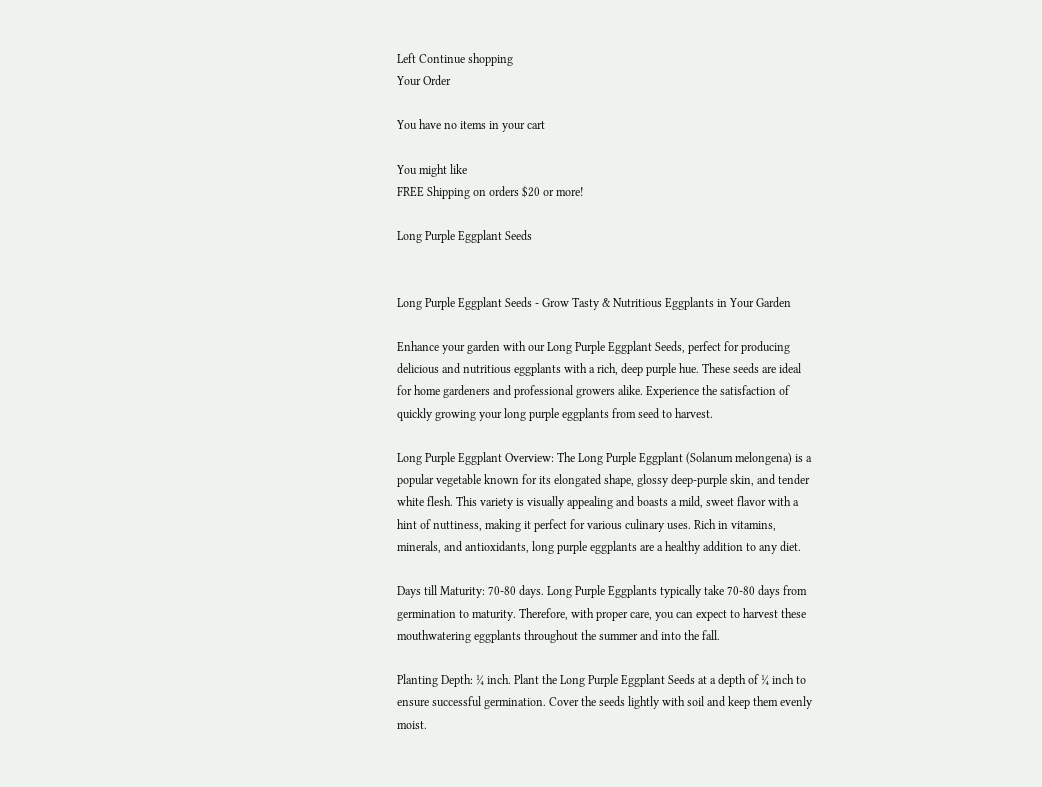Left Continue shopping
Your Order

You have no items in your cart

You might like
FREE Shipping on orders $20 or more!

Long Purple Eggplant Seeds


Long Purple Eggplant Seeds - Grow Tasty & Nutritious Eggplants in Your Garden

Enhance your garden with our Long Purple Eggplant Seeds, perfect for producing delicious and nutritious eggplants with a rich, deep purple hue. These seeds are ideal for home gardeners and professional growers alike. Experience the satisfaction of quickly growing your long purple eggplants from seed to harvest.

Long Purple Eggplant Overview: The Long Purple Eggplant (Solanum melongena) is a popular vegetable known for its elongated shape, glossy deep-purple skin, and tender white flesh. This variety is visually appealing and boasts a mild, sweet flavor with a hint of nuttiness, making it perfect for various culinary uses. Rich in vitamins, minerals, and antioxidants, long purple eggplants are a healthy addition to any diet.

Days till Maturity: 70-80 days. Long Purple Eggplants typically take 70-80 days from germination to maturity. Therefore, with proper care, you can expect to harvest these mouthwatering eggplants throughout the summer and into the fall.

Planting Depth: ¼ inch. Plant the Long Purple Eggplant Seeds at a depth of ¼ inch to ensure successful germination. Cover the seeds lightly with soil and keep them evenly moist.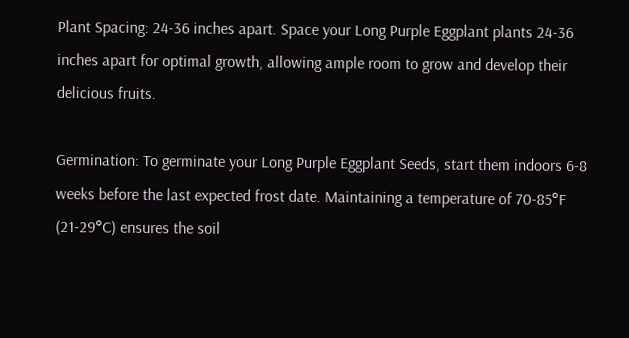Plant Spacing: 24-36 inches apart. Space your Long Purple Eggplant plants 24-36 inches apart for optimal growth, allowing ample room to grow and develop their delicious fruits.

Germination: To germinate your Long Purple Eggplant Seeds, start them indoors 6-8 weeks before the last expected frost date. Maintaining a temperature of 70-85°F (21-29°C) ensures the soil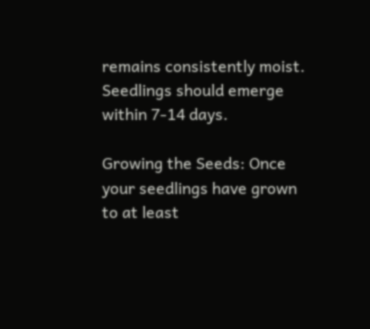remains consistently moist. Seedlings should emerge within 7-14 days.

Growing the Seeds: Once your seedlings have grown to at least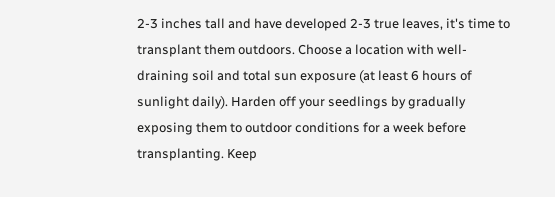2-3 inches tall and have developed 2-3 true leaves, it's time to transplant them outdoors. Choose a location with well-draining soil and total sun exposure (at least 6 hours of sunlight daily). Harden off your seedlings by gradually exposing them to outdoor conditions for a week before transplanting. Keep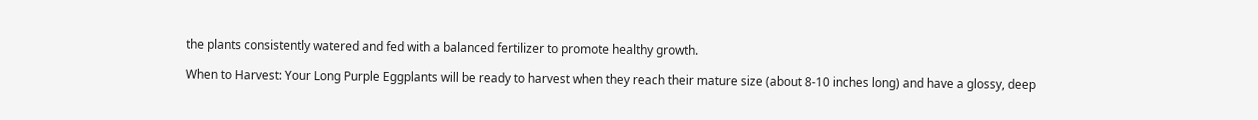the plants consistently watered and fed with a balanced fertilizer to promote healthy growth.

When to Harvest: Your Long Purple Eggplants will be ready to harvest when they reach their mature size (about 8-10 inches long) and have a glossy, deep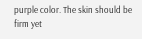purple color. The skin should be firm yet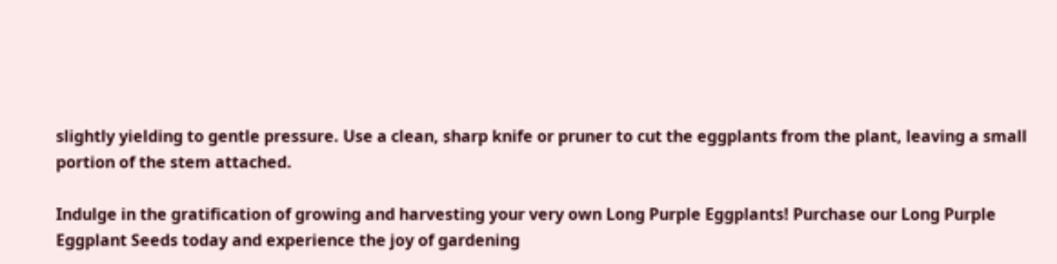slightly yielding to gentle pressure. Use a clean, sharp knife or pruner to cut the eggplants from the plant, leaving a small portion of the stem attached.

Indulge in the gratification of growing and harvesting your very own Long Purple Eggplants! Purchase our Long Purple Eggplant Seeds today and experience the joy of gardening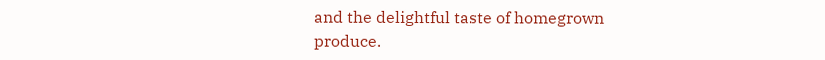and the delightful taste of homegrown produce.